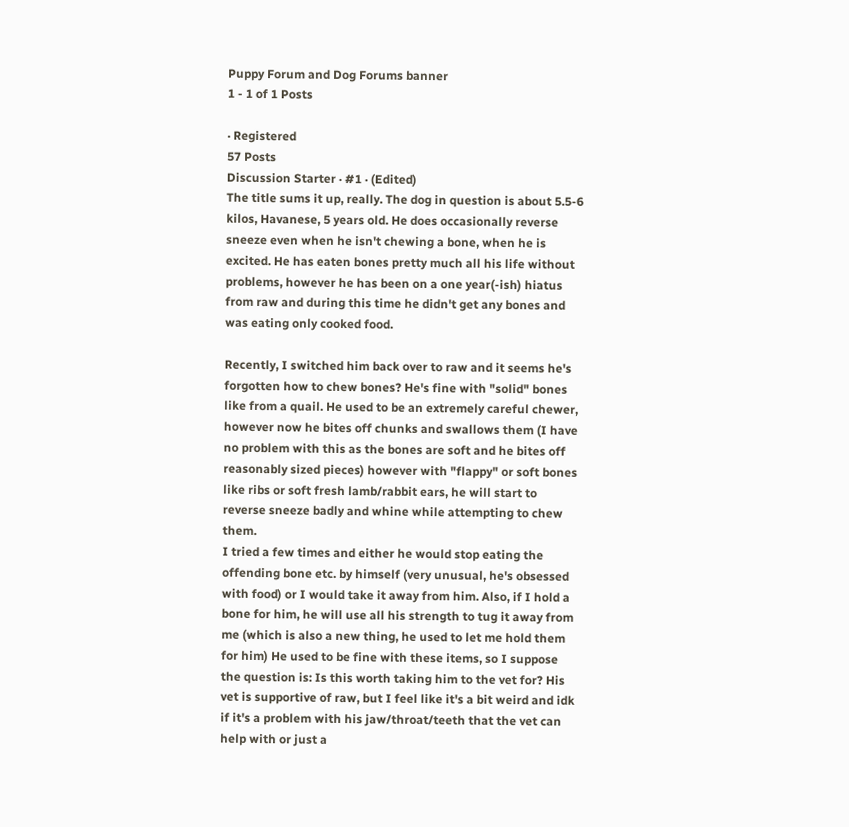Puppy Forum and Dog Forums banner
1 - 1 of 1 Posts

· Registered
57 Posts
Discussion Starter · #1 · (Edited)
The title sums it up, really. The dog in question is about 5.5-6 kilos, Havanese, 5 years old. He does occasionally reverse sneeze even when he isn't chewing a bone, when he is excited. He has eaten bones pretty much all his life without problems, however he has been on a one year(-ish) hiatus from raw and during this time he didn't get any bones and was eating only cooked food.

Recently, I switched him back over to raw and it seems he's forgotten how to chew bones? He's fine with "solid" bones like from a quail. He used to be an extremely careful chewer, however now he bites off chunks and swallows them (I have no problem with this as the bones are soft and he bites off reasonably sized pieces) however with "flappy" or soft bones like ribs or soft fresh lamb/rabbit ears, he will start to reverse sneeze badly and whine while attempting to chew them.
I tried a few times and either he would stop eating the offending bone etc. by himself (very unusual, he's obsessed with food) or I would take it away from him. Also, if I hold a bone for him, he will use all his strength to tug it away from me (which is also a new thing, he used to let me hold them for him) He used to be fine with these items, so I suppose the question is: Is this worth taking him to the vet for? His vet is supportive of raw, but I feel like it's a bit weird and idk if it's a problem with his jaw/throat/teeth that the vet can help with or just a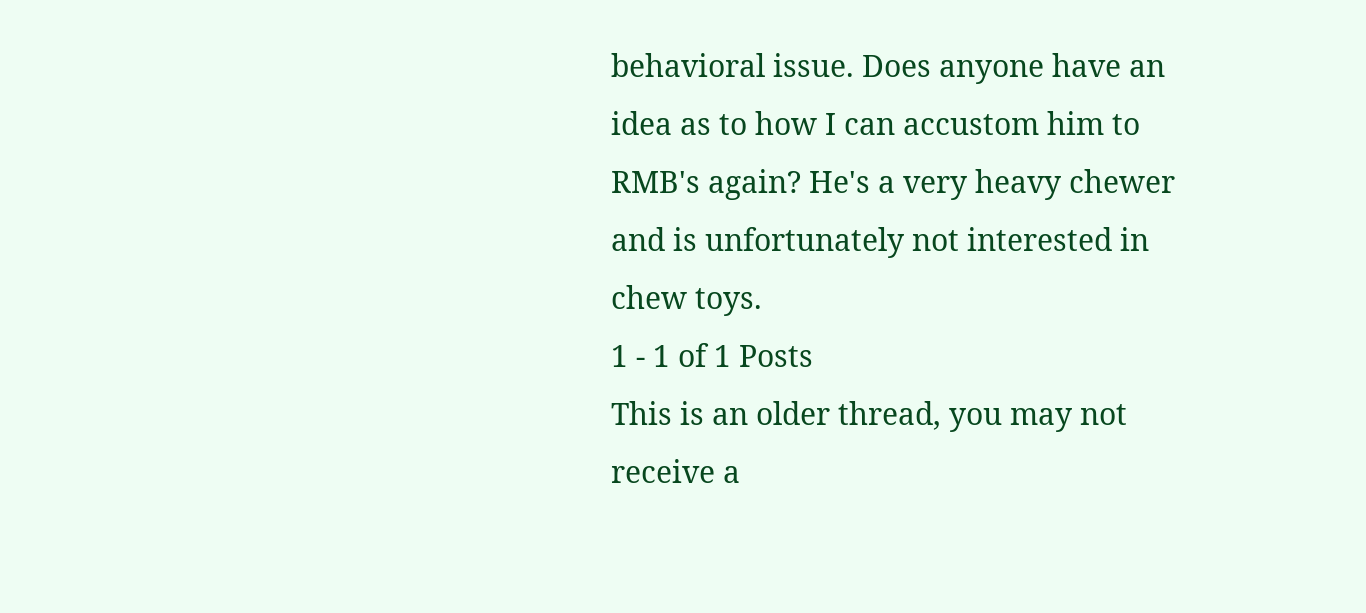behavioral issue. Does anyone have an idea as to how I can accustom him to RMB's again? He's a very heavy chewer and is unfortunately not interested in chew toys.
1 - 1 of 1 Posts
This is an older thread, you may not receive a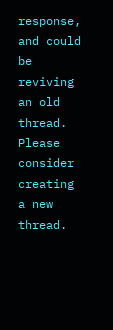response, and could be reviving an old thread. Please consider creating a new thread.